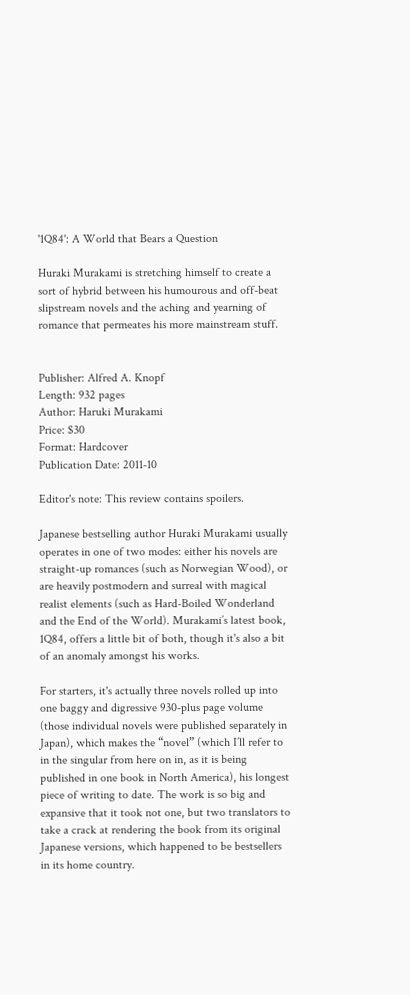'1Q84': A World that Bears a Question

Huraki Murakami is stretching himself to create a sort of hybrid between his humourous and off-beat slipstream novels and the aching and yearning of romance that permeates his more mainstream stuff.


Publisher: Alfred A. Knopf
Length: 932 pages
Author: Haruki Murakami
Price: $30
Format: Hardcover
Publication Date: 2011-10

Editor's note: This review contains spoilers.

Japanese bestselling author Huraki Murakami usually operates in one of two modes: either his novels are straight-up romances (such as Norwegian Wood), or are heavily postmodern and surreal with magical realist elements (such as Hard-Boiled Wonderland and the End of the World). Murakami’s latest book, 1Q84, offers a little bit of both, though it's also a bit of an anomaly amongst his works.

For starters, it's actually three novels rolled up into one baggy and digressive 930-plus page volume (those individual novels were published separately in Japan), which makes the “novel” (which I’ll refer to in the singular from here on in, as it is being published in one book in North America), his longest piece of writing to date. The work is so big and expansive that it took not one, but two translators to take a crack at rendering the book from its original Japanese versions, which happened to be bestsellers in its home country.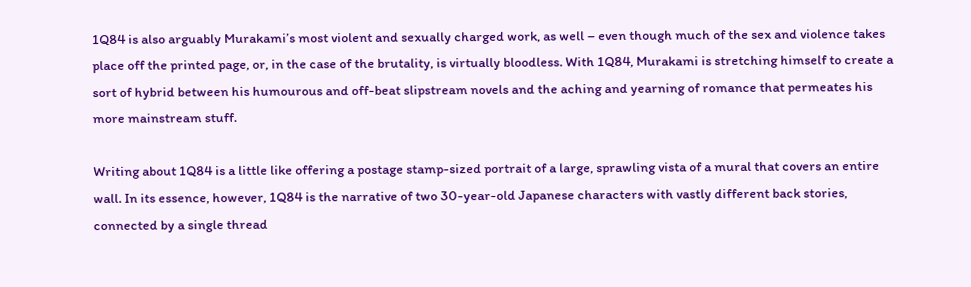1Q84 is also arguably Murakami’s most violent and sexually charged work, as well – even though much of the sex and violence takes place off the printed page, or, in the case of the brutality, is virtually bloodless. With 1Q84, Murakami is stretching himself to create a sort of hybrid between his humourous and off-beat slipstream novels and the aching and yearning of romance that permeates his more mainstream stuff.

Writing about 1Q84 is a little like offering a postage stamp-sized portrait of a large, sprawling vista of a mural that covers an entire wall. In its essence, however, 1Q84 is the narrative of two 30-year-old Japanese characters with vastly different back stories, connected by a single thread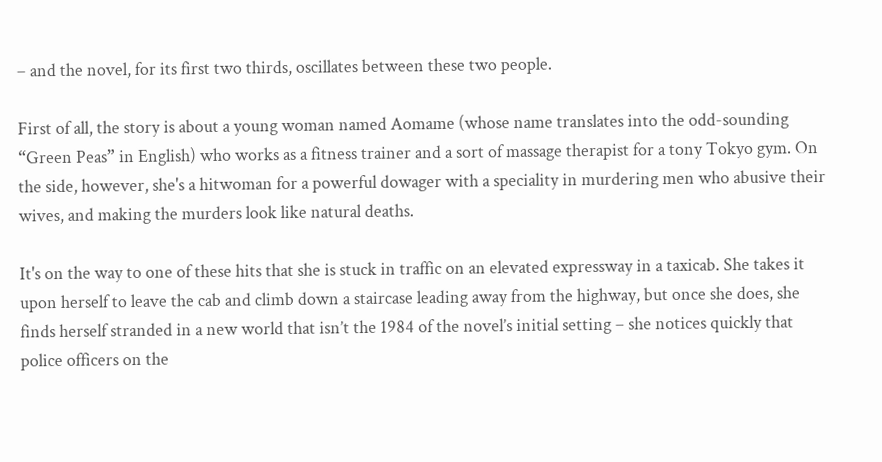– and the novel, for its first two thirds, oscillates between these two people.

First of all, the story is about a young woman named Aomame (whose name translates into the odd-sounding “Green Peas” in English) who works as a fitness trainer and a sort of massage therapist for a tony Tokyo gym. On the side, however, she's a hitwoman for a powerful dowager with a speciality in murdering men who abusive their wives, and making the murders look like natural deaths.

It's on the way to one of these hits that she is stuck in traffic on an elevated expressway in a taxicab. She takes it upon herself to leave the cab and climb down a staircase leading away from the highway, but once she does, she finds herself stranded in a new world that isn’t the 1984 of the novel’s initial setting – she notices quickly that police officers on the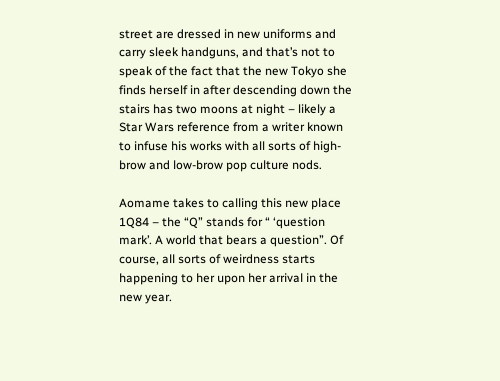street are dressed in new uniforms and carry sleek handguns, and that’s not to speak of the fact that the new Tokyo she finds herself in after descending down the stairs has two moons at night – likely a Star Wars reference from a writer known to infuse his works with all sorts of high-brow and low-brow pop culture nods.

Aomame takes to calling this new place 1Q84 – the “Q” stands for “ ‘question mark’. A world that bears a question”. Of course, all sorts of weirdness starts happening to her upon her arrival in the new year.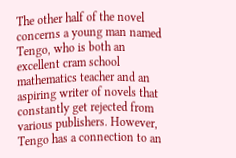The other half of the novel concerns a young man named Tengo, who is both an excellent cram school mathematics teacher and an aspiring writer of novels that constantly get rejected from various publishers. However, Tengo has a connection to an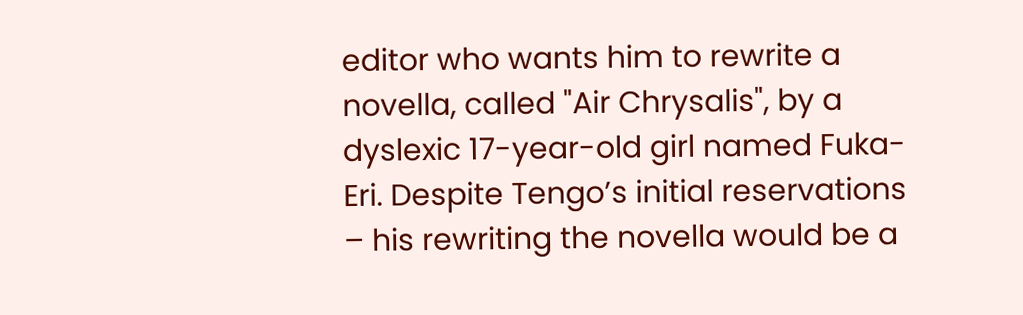editor who wants him to rewrite a novella, called "Air Chrysalis", by a dyslexic 17-year-old girl named Fuka-Eri. Despite Tengo’s initial reservations – his rewriting the novella would be a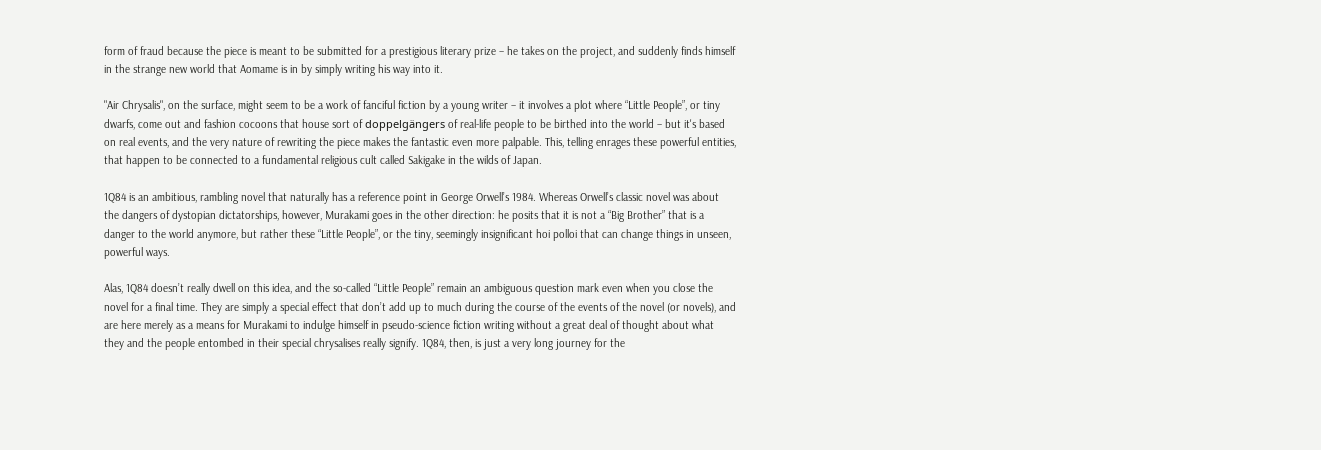form of fraud because the piece is meant to be submitted for a prestigious literary prize – he takes on the project, and suddenly finds himself in the strange new world that Aomame is in by simply writing his way into it.

"Air Chrysalis", on the surface, might seem to be a work of fanciful fiction by a young writer – it involves a plot where “Little People”, or tiny dwarfs, come out and fashion cocoons that house sort of doppelgängers of real-life people to be birthed into the world – but it's based on real events, and the very nature of rewriting the piece makes the fantastic even more palpable. This, telling enrages these powerful entities, that happen to be connected to a fundamental religious cult called Sakigake in the wilds of Japan.

1Q84 is an ambitious, rambling novel that naturally has a reference point in George Orwell’s 1984. Whereas Orwell’s classic novel was about the dangers of dystopian dictatorships, however, Murakami goes in the other direction: he posits that it is not a “Big Brother” that is a danger to the world anymore, but rather these “Little People”, or the tiny, seemingly insignificant hoi polloi that can change things in unseen, powerful ways.

Alas, 1Q84 doesn’t really dwell on this idea, and the so-called “Little People” remain an ambiguous question mark even when you close the novel for a final time. They are simply a special effect that don’t add up to much during the course of the events of the novel (or novels), and are here merely as a means for Murakami to indulge himself in pseudo-science fiction writing without a great deal of thought about what they and the people entombed in their special chrysalises really signify. 1Q84, then, is just a very long journey for the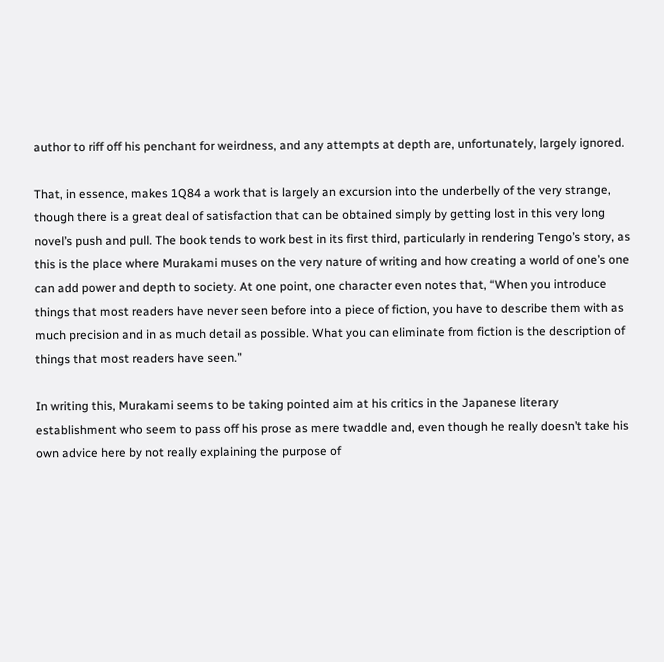author to riff off his penchant for weirdness, and any attempts at depth are, unfortunately, largely ignored.

That, in essence, makes 1Q84 a work that is largely an excursion into the underbelly of the very strange, though there is a great deal of satisfaction that can be obtained simply by getting lost in this very long novel’s push and pull. The book tends to work best in its first third, particularly in rendering Tengo’s story, as this is the place where Murakami muses on the very nature of writing and how creating a world of one’s one can add power and depth to society. At one point, one character even notes that, “When you introduce things that most readers have never seen before into a piece of fiction, you have to describe them with as much precision and in as much detail as possible. What you can eliminate from fiction is the description of things that most readers have seen.”

In writing this, Murakami seems to be taking pointed aim at his critics in the Japanese literary establishment who seem to pass off his prose as mere twaddle and, even though he really doesn’t take his own advice here by not really explaining the purpose of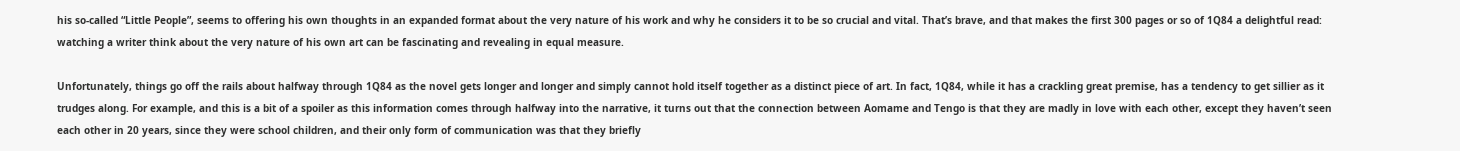his so-called “Little People”, seems to offering his own thoughts in an expanded format about the very nature of his work and why he considers it to be so crucial and vital. That’s brave, and that makes the first 300 pages or so of 1Q84 a delightful read: watching a writer think about the very nature of his own art can be fascinating and revealing in equal measure.

Unfortunately, things go off the rails about halfway through 1Q84 as the novel gets longer and longer and simply cannot hold itself together as a distinct piece of art. In fact, 1Q84, while it has a crackling great premise, has a tendency to get sillier as it trudges along. For example, and this is a bit of a spoiler as this information comes through halfway into the narrative, it turns out that the connection between Aomame and Tengo is that they are madly in love with each other, except they haven’t seen each other in 20 years, since they were school children, and their only form of communication was that they briefly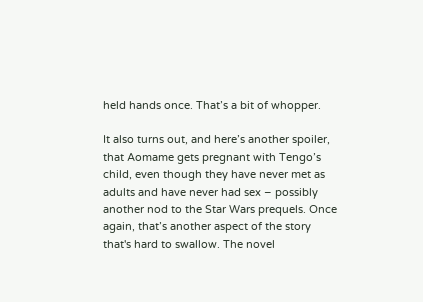held hands once. That’s a bit of whopper.

It also turns out, and here’s another spoiler, that Aomame gets pregnant with Tengo’s child, even though they have never met as adults and have never had sex – possibly another nod to the Star Wars prequels. Once again, that’s another aspect of the story that's hard to swallow. The novel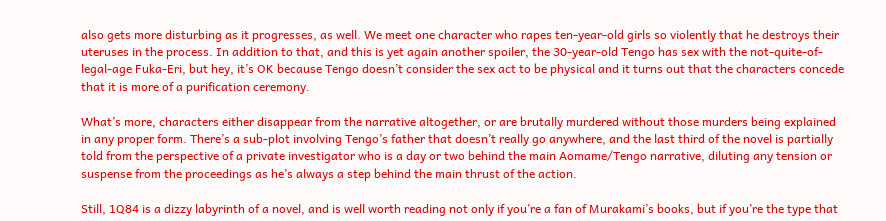also gets more disturbing as it progresses, as well. We meet one character who rapes ten-year-old girls so violently that he destroys their uteruses in the process. In addition to that, and this is yet again another spoiler, the 30-year-old Tengo has sex with the not-quite-of-legal-age Fuka-Eri, but hey, it’s OK because Tengo doesn’t consider the sex act to be physical and it turns out that the characters concede that it is more of a purification ceremony.

What’s more, characters either disappear from the narrative altogether, or are brutally murdered without those murders being explained in any proper form. There’s a sub-plot involving Tengo’s father that doesn’t really go anywhere, and the last third of the novel is partially told from the perspective of a private investigator who is a day or two behind the main Aomame/Tengo narrative, diluting any tension or suspense from the proceedings as he’s always a step behind the main thrust of the action.

Still, 1Q84 is a dizzy labyrinth of a novel, and is well worth reading not only if you’re a fan of Murakami’s books, but if you’re the type that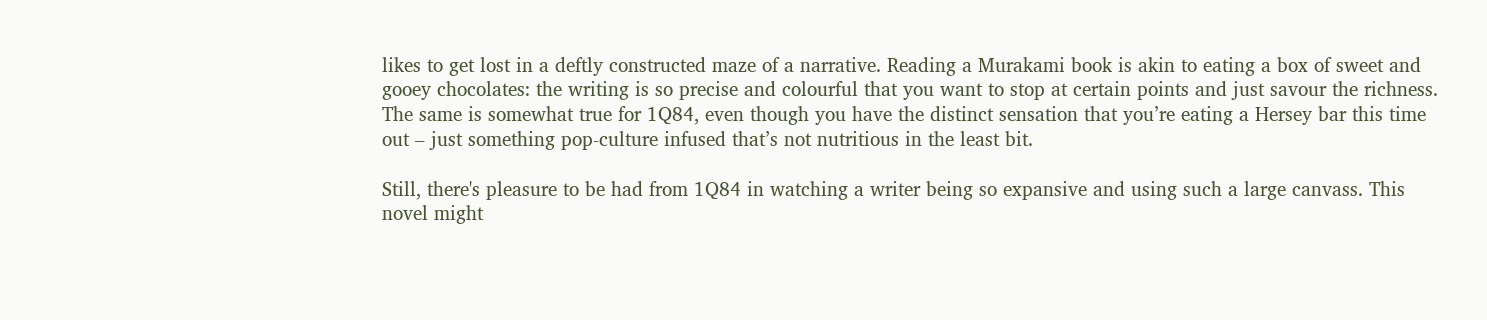likes to get lost in a deftly constructed maze of a narrative. Reading a Murakami book is akin to eating a box of sweet and gooey chocolates: the writing is so precise and colourful that you want to stop at certain points and just savour the richness. The same is somewhat true for 1Q84, even though you have the distinct sensation that you’re eating a Hersey bar this time out – just something pop-culture infused that’s not nutritious in the least bit.

Still, there's pleasure to be had from 1Q84 in watching a writer being so expansive and using such a large canvass. This novel might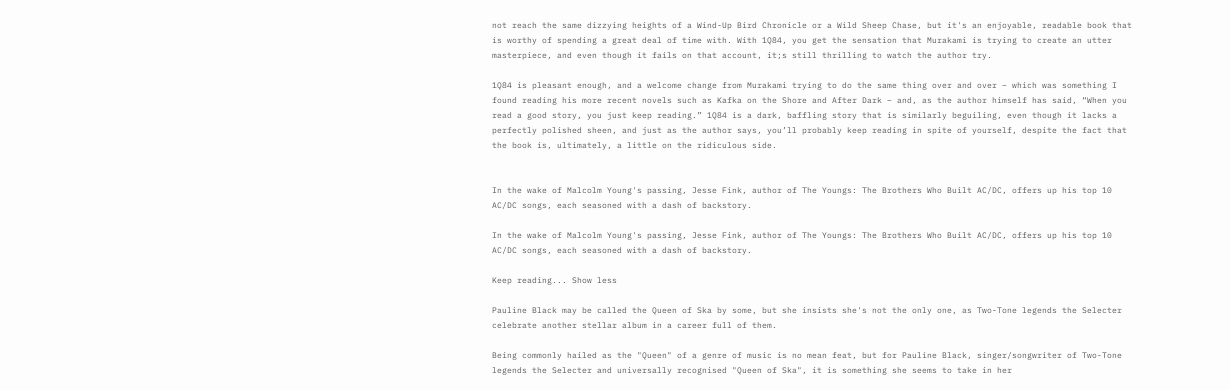not reach the same dizzying heights of a Wind-Up Bird Chronicle or a Wild Sheep Chase, but it's an enjoyable, readable book that is worthy of spending a great deal of time with. With 1Q84, you get the sensation that Murakami is trying to create an utter masterpiece, and even though it fails on that account, it;s still thrilling to watch the author try.

1Q84 is pleasant enough, and a welcome change from Murakami trying to do the same thing over and over – which was something I found reading his more recent novels such as Kafka on the Shore and After Dark – and, as the author himself has said, “When you read a good story, you just keep reading.” 1Q84 is a dark, baffling story that is similarly beguiling, even though it lacks a perfectly polished sheen, and just as the author says, you’ll probably keep reading in spite of yourself, despite the fact that the book is, ultimately, a little on the ridiculous side.


In the wake of Malcolm Young's passing, Jesse Fink, author of The Youngs: The Brothers Who Built AC/DC, offers up his top 10 AC/DC songs, each seasoned with a dash of backstory.

In the wake of Malcolm Young's passing, Jesse Fink, author of The Youngs: The Brothers Who Built AC/DC, offers up his top 10 AC/DC songs, each seasoned with a dash of backstory.

Keep reading... Show less

Pauline Black may be called the Queen of Ska by some, but she insists she's not the only one, as Two-Tone legends the Selecter celebrate another stellar album in a career full of them.

Being commonly hailed as the "Queen" of a genre of music is no mean feat, but for Pauline Black, singer/songwriter of Two-Tone legends the Selecter and universally recognised "Queen of Ska", it is something she seems to take in her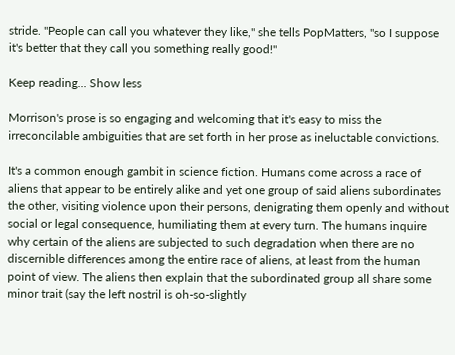stride. "People can call you whatever they like," she tells PopMatters, "so I suppose it's better that they call you something really good!"

Keep reading... Show less

Morrison's prose is so engaging and welcoming that it's easy to miss the irreconcilable ambiguities that are set forth in her prose as ineluctable convictions.

It's a common enough gambit in science fiction. Humans come across a race of aliens that appear to be entirely alike and yet one group of said aliens subordinates the other, visiting violence upon their persons, denigrating them openly and without social or legal consequence, humiliating them at every turn. The humans inquire why certain of the aliens are subjected to such degradation when there are no discernible differences among the entire race of aliens, at least from the human point of view. The aliens then explain that the subordinated group all share some minor trait (say the left nostril is oh-so-slightly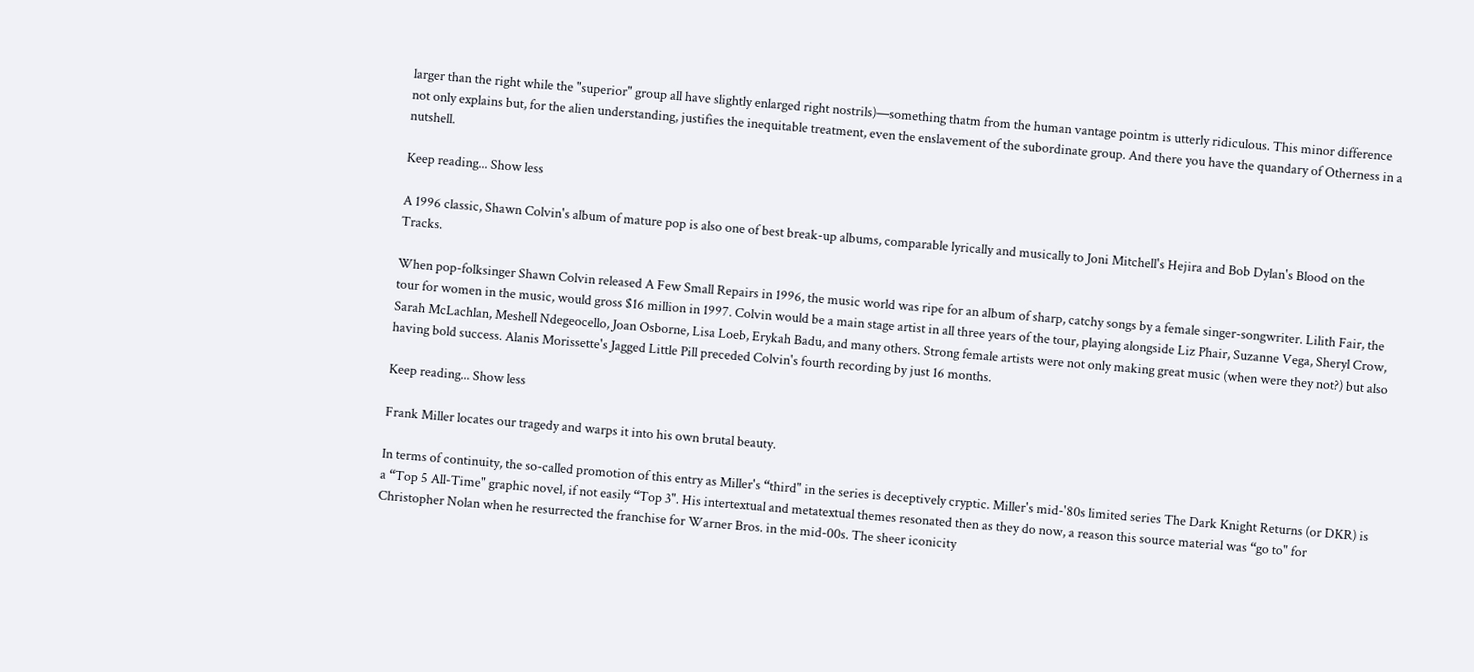larger than the right while the "superior" group all have slightly enlarged right nostrils)—something thatm from the human vantage pointm is utterly ridiculous. This minor difference not only explains but, for the alien understanding, justifies the inequitable treatment, even the enslavement of the subordinate group. And there you have the quandary of Otherness in a nutshell.

Keep reading... Show less

A 1996 classic, Shawn Colvin's album of mature pop is also one of best break-up albums, comparable lyrically and musically to Joni Mitchell's Hejira and Bob Dylan's Blood on the Tracks.

When pop-folksinger Shawn Colvin released A Few Small Repairs in 1996, the music world was ripe for an album of sharp, catchy songs by a female singer-songwriter. Lilith Fair, the tour for women in the music, would gross $16 million in 1997. Colvin would be a main stage artist in all three years of the tour, playing alongside Liz Phair, Suzanne Vega, Sheryl Crow, Sarah McLachlan, Meshell Ndegeocello, Joan Osborne, Lisa Loeb, Erykah Badu, and many others. Strong female artists were not only making great music (when were they not?) but also having bold success. Alanis Morissette's Jagged Little Pill preceded Colvin's fourth recording by just 16 months.

Keep reading... Show less

Frank Miller locates our tragedy and warps it into his own brutal beauty.

In terms of continuity, the so-called promotion of this entry as Miller's “third" in the series is deceptively cryptic. Miller's mid-'80s limited series The Dark Knight Returns (or DKR) is a “Top 5 All-Time" graphic novel, if not easily “Top 3". His intertextual and metatextual themes resonated then as they do now, a reason this source material was “go to" for Christopher Nolan when he resurrected the franchise for Warner Bros. in the mid-00s. The sheer iconicity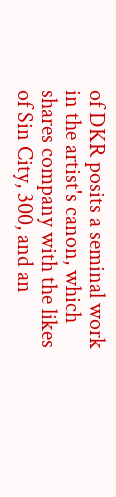of DKR posits a seminal work in the artist's canon, which shares company with the likes of Sin City, 300, and an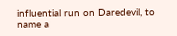influential run on Daredevil, to name a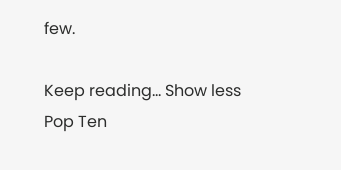few.

Keep reading... Show less
Pop Ten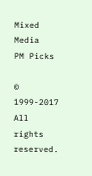Mixed Media
PM Picks

© 1999-2017 All rights reserved.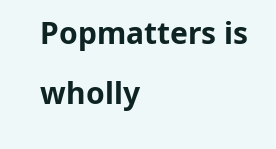Popmatters is wholly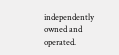independently owned and operated.